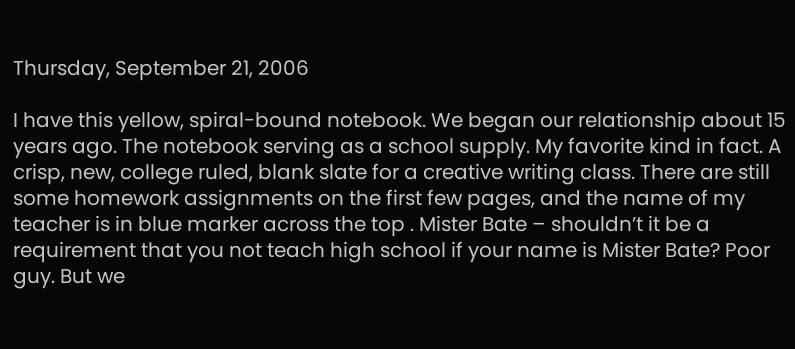Thursday, September 21, 2006

I have this yellow, spiral-bound notebook. We began our relationship about 15 years ago. The notebook serving as a school supply. My favorite kind in fact. A crisp, new, college ruled, blank slate for a creative writing class. There are still some homework assignments on the first few pages, and the name of my teacher is in blue marker across the top . Mister Bate – shouldn’t it be a requirement that you not teach high school if your name is Mister Bate? Poor guy. But we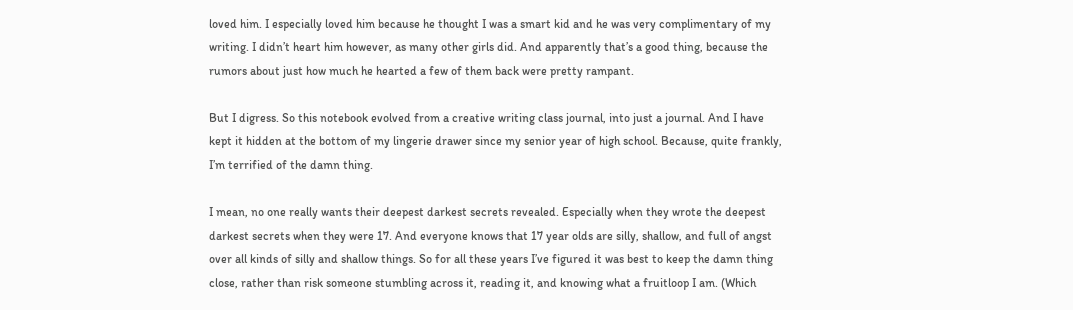loved him. I especially loved him because he thought I was a smart kid and he was very complimentary of my writing. I didn’t heart him however, as many other girls did. And apparently that’s a good thing, because the rumors about just how much he hearted a few of them back were pretty rampant.

But I digress. So this notebook evolved from a creative writing class journal, into just a journal. And I have kept it hidden at the bottom of my lingerie drawer since my senior year of high school. Because, quite frankly, I’m terrified of the damn thing.

I mean, no one really wants their deepest darkest secrets revealed. Especially when they wrote the deepest darkest secrets when they were 17. And everyone knows that 17 year olds are silly, shallow, and full of angst over all kinds of silly and shallow things. So for all these years I’ve figured it was best to keep the damn thing close, rather than risk someone stumbling across it, reading it, and knowing what a fruitloop I am. (Which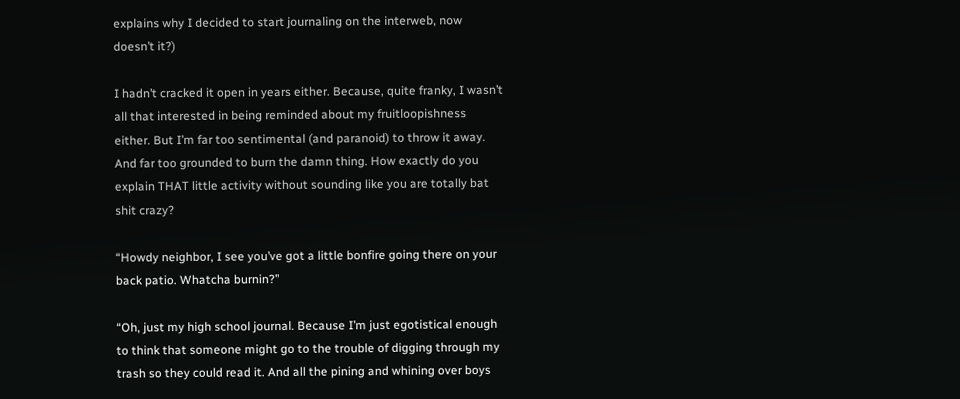explains why I decided to start journaling on the interweb, now doesn’t it?)

I hadn’t cracked it open in years either. Because, quite franky, I wasn’t all that interested in being reminded about my fruitloopishness either. But I’m far too sentimental (and paranoid) to throw it away. And far too grounded to burn the damn thing. How exactly do you explain THAT little activity without sounding like you are totally bat shit crazy?

“Howdy neighbor, I see you’ve got a little bonfire going there on your back patio. Whatcha burnin?”

“Oh, just my high school journal. Because I’m just egotistical enough to think that someone might go to the trouble of digging through my trash so they could read it. And all the pining and whining over boys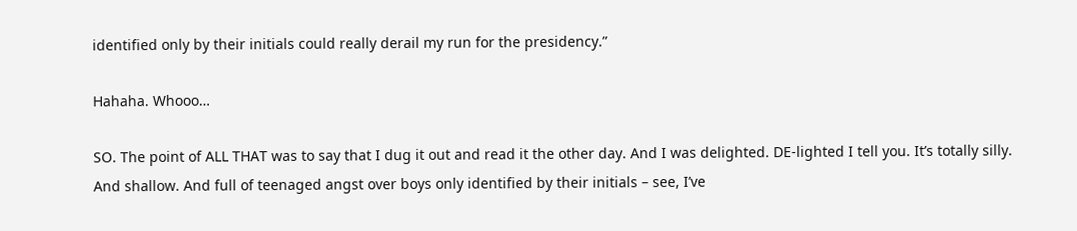identified only by their initials could really derail my run for the presidency.”

Hahaha. Whooo…

SO. The point of ALL THAT was to say that I dug it out and read it the other day. And I was delighted. DE-lighted I tell you. It’s totally silly. And shallow. And full of teenaged angst over boys only identified by their initials – see, I’ve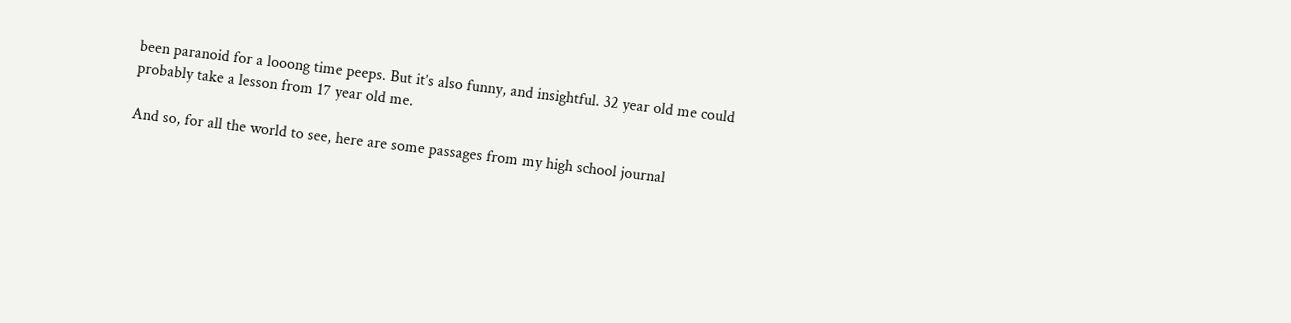been paranoid for a looong time peeps. But it’s also funny, and insightful. 32 year old me could probably take a lesson from 17 year old me.

And so, for all the world to see, here are some passages from my high school journal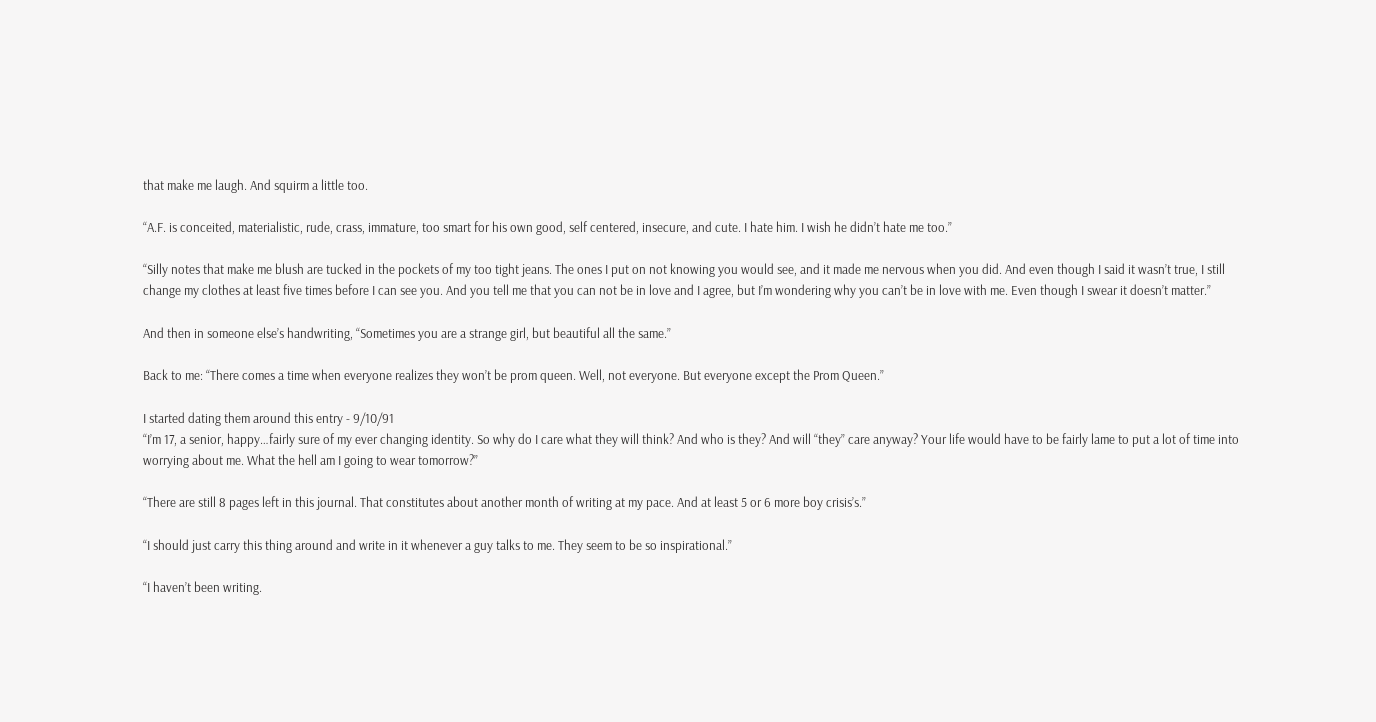that make me laugh. And squirm a little too.

“A.F. is conceited, materialistic, rude, crass, immature, too smart for his own good, self centered, insecure, and cute. I hate him. I wish he didn’t hate me too.”

“Silly notes that make me blush are tucked in the pockets of my too tight jeans. The ones I put on not knowing you would see, and it made me nervous when you did. And even though I said it wasn’t true, I still change my clothes at least five times before I can see you. And you tell me that you can not be in love and I agree, but I’m wondering why you can’t be in love with me. Even though I swear it doesn’t matter.”

And then in someone else’s handwriting, “Sometimes you are a strange girl, but beautiful all the same.”

Back to me: “There comes a time when everyone realizes they won’t be prom queen. Well, not everyone. But everyone except the Prom Queen.”

I started dating them around this entry - 9/10/91
“I’m 17, a senior, happy…fairly sure of my ever changing identity. So why do I care what they will think? And who is they? And will “they” care anyway? Your life would have to be fairly lame to put a lot of time into worrying about me. What the hell am I going to wear tomorrow?”

“There are still 8 pages left in this journal. That constitutes about another month of writing at my pace. And at least 5 or 6 more boy crisis’s.”

“I should just carry this thing around and write in it whenever a guy talks to me. They seem to be so inspirational.”

“I haven’t been writing.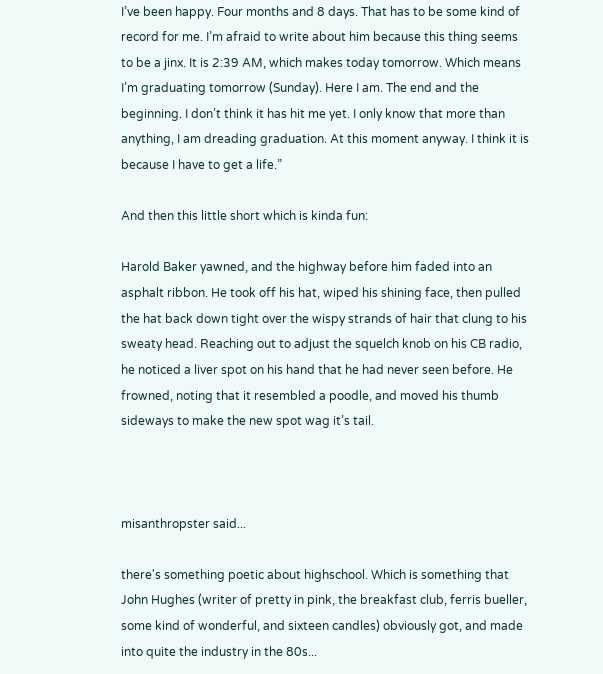I’ve been happy. Four months and 8 days. That has to be some kind of record for me. I’m afraid to write about him because this thing seems to be a jinx. It is 2:39 AM, which makes today tomorrow. Which means I’m graduating tomorrow (Sunday). Here I am. The end and the beginning. I don’t think it has hit me yet. I only know that more than anything, I am dreading graduation. At this moment anyway. I think it is because I have to get a life.”

And then this little short which is kinda fun:

Harold Baker yawned, and the highway before him faded into an asphalt ribbon. He took off his hat, wiped his shining face, then pulled the hat back down tight over the wispy strands of hair that clung to his sweaty head. Reaching out to adjust the squelch knob on his CB radio, he noticed a liver spot on his hand that he had never seen before. He frowned, noting that it resembled a poodle, and moved his thumb sideways to make the new spot wag it’s tail.



misanthropster said...

there's something poetic about highschool. Which is something that John Hughes (writer of pretty in pink, the breakfast club, ferris bueller, some kind of wonderful, and sixteen candles) obviously got, and made into quite the industry in the 80s...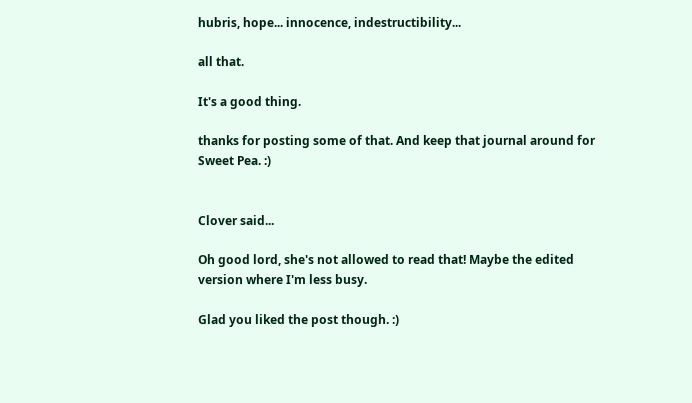hubris, hope... innocence, indestructibility...

all that.

It's a good thing.

thanks for posting some of that. And keep that journal around for Sweet Pea. :)


Clover said...

Oh good lord, she's not allowed to read that! Maybe the edited version where I'm less busy.

Glad you liked the post though. :)